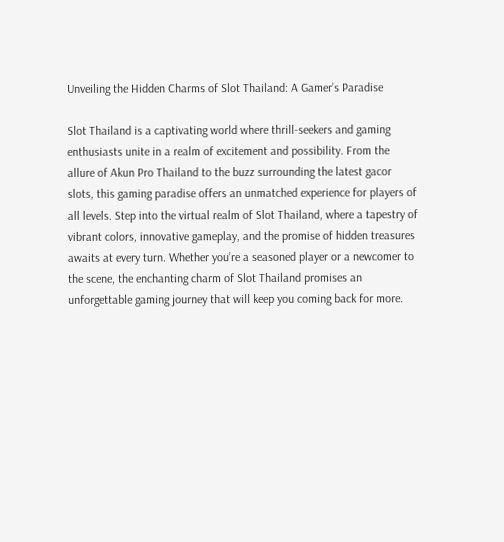Unveiling the Hidden Charms of Slot Thailand: A Gamer’s Paradise

Slot Thailand is a captivating world where thrill-seekers and gaming enthusiasts unite in a realm of excitement and possibility. From the allure of Akun Pro Thailand to the buzz surrounding the latest gacor slots, this gaming paradise offers an unmatched experience for players of all levels. Step into the virtual realm of Slot Thailand, where a tapestry of vibrant colors, innovative gameplay, and the promise of hidden treasures awaits at every turn. Whether you’re a seasoned player or a newcomer to the scene, the enchanting charm of Slot Thailand promises an unforgettable gaming journey that will keep you coming back for more.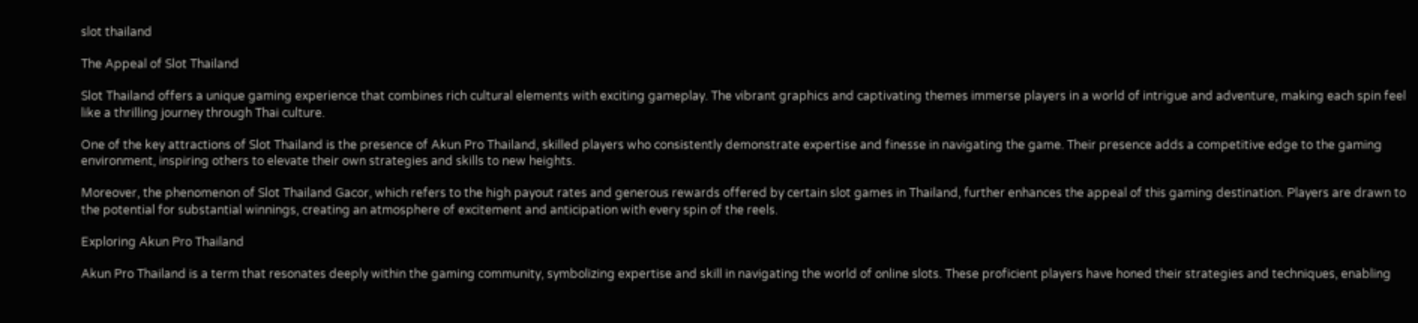slot thailand

The Appeal of Slot Thailand

Slot Thailand offers a unique gaming experience that combines rich cultural elements with exciting gameplay. The vibrant graphics and captivating themes immerse players in a world of intrigue and adventure, making each spin feel like a thrilling journey through Thai culture.

One of the key attractions of Slot Thailand is the presence of Akun Pro Thailand, skilled players who consistently demonstrate expertise and finesse in navigating the game. Their presence adds a competitive edge to the gaming environment, inspiring others to elevate their own strategies and skills to new heights.

Moreover, the phenomenon of Slot Thailand Gacor, which refers to the high payout rates and generous rewards offered by certain slot games in Thailand, further enhances the appeal of this gaming destination. Players are drawn to the potential for substantial winnings, creating an atmosphere of excitement and anticipation with every spin of the reels.

Exploring Akun Pro Thailand

Akun Pro Thailand is a term that resonates deeply within the gaming community, symbolizing expertise and skill in navigating the world of online slots. These proficient players have honed their strategies and techniques, enabling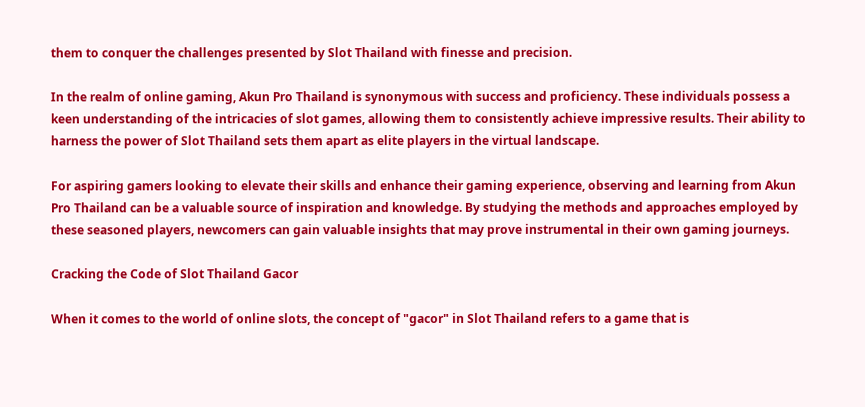them to conquer the challenges presented by Slot Thailand with finesse and precision.

In the realm of online gaming, Akun Pro Thailand is synonymous with success and proficiency. These individuals possess a keen understanding of the intricacies of slot games, allowing them to consistently achieve impressive results. Their ability to harness the power of Slot Thailand sets them apart as elite players in the virtual landscape.

For aspiring gamers looking to elevate their skills and enhance their gaming experience, observing and learning from Akun Pro Thailand can be a valuable source of inspiration and knowledge. By studying the methods and approaches employed by these seasoned players, newcomers can gain valuable insights that may prove instrumental in their own gaming journeys.

Cracking the Code of Slot Thailand Gacor

When it comes to the world of online slots, the concept of "gacor" in Slot Thailand refers to a game that is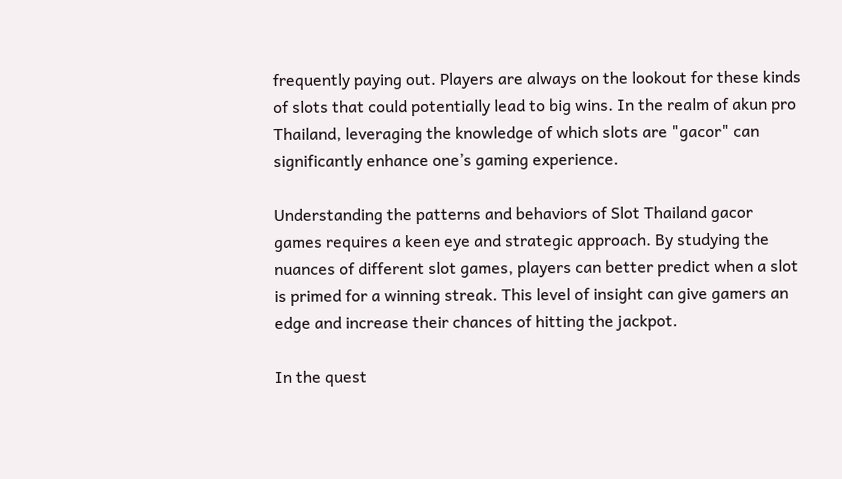frequently paying out. Players are always on the lookout for these kinds of slots that could potentially lead to big wins. In the realm of akun pro Thailand, leveraging the knowledge of which slots are "gacor" can significantly enhance one’s gaming experience.

Understanding the patterns and behaviors of Slot Thailand gacor games requires a keen eye and strategic approach. By studying the nuances of different slot games, players can better predict when a slot is primed for a winning streak. This level of insight can give gamers an edge and increase their chances of hitting the jackpot.

In the quest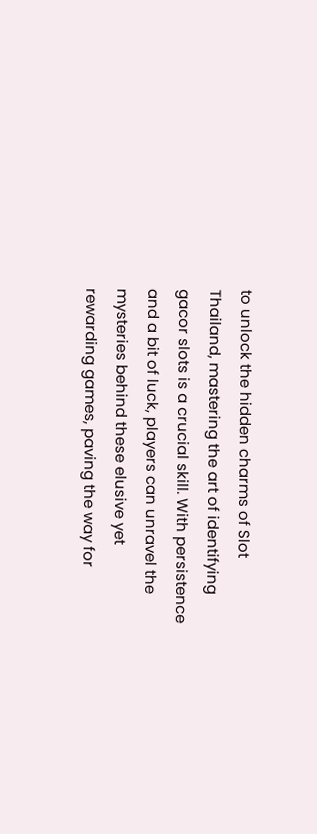to unlock the hidden charms of Slot Thailand, mastering the art of identifying gacor slots is a crucial skill. With persistence and a bit of luck, players can unravel the mysteries behind these elusive yet rewarding games, paving the way for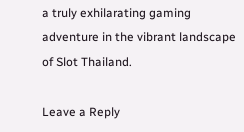a truly exhilarating gaming adventure in the vibrant landscape of Slot Thailand.

Leave a Reply